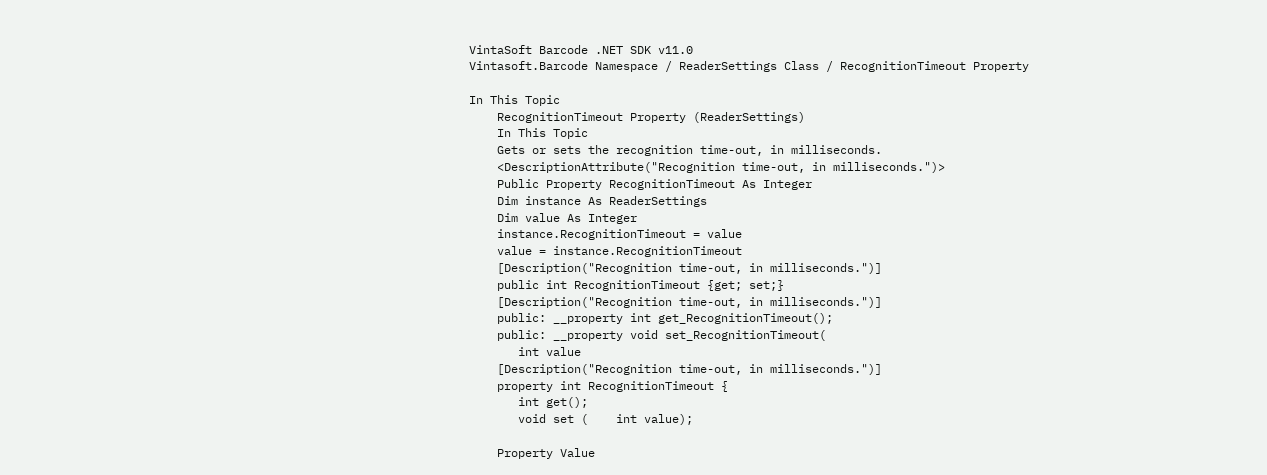VintaSoft Barcode .NET SDK v11.0
Vintasoft.Barcode Namespace / ReaderSettings Class / RecognitionTimeout Property

In This Topic
    RecognitionTimeout Property (ReaderSettings)
    In This Topic
    Gets or sets the recognition time-out, in milliseconds.
    <DescriptionAttribute("Recognition time-out, in milliseconds.")>
    Public Property RecognitionTimeout As Integer
    Dim instance As ReaderSettings
    Dim value As Integer
    instance.RecognitionTimeout = value
    value = instance.RecognitionTimeout
    [Description("Recognition time-out, in milliseconds.")]
    public int RecognitionTimeout {get; set;}
    [Description("Recognition time-out, in milliseconds.")]
    public: __property int get_RecognitionTimeout();
    public: __property void set_RecognitionTimeout(
       int value
    [Description("Recognition time-out, in milliseconds.")]
    property int RecognitionTimeout {
       int get();
       void set (    int value);

    Property Value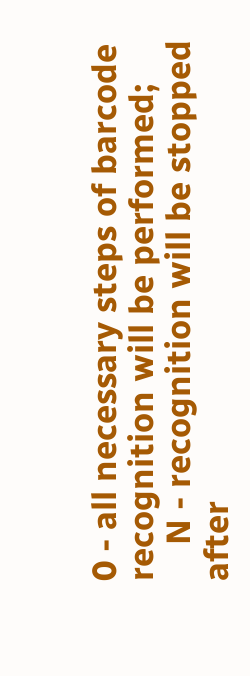0 - all necessary steps of barcode recognition will be performed;
    N - recognition will be stopped after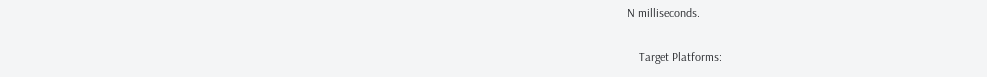N milliseconds.

    Target Platforms: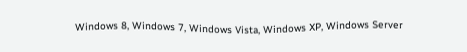Windows 8, Windows 7, Windows Vista, Windows XP, Windows Server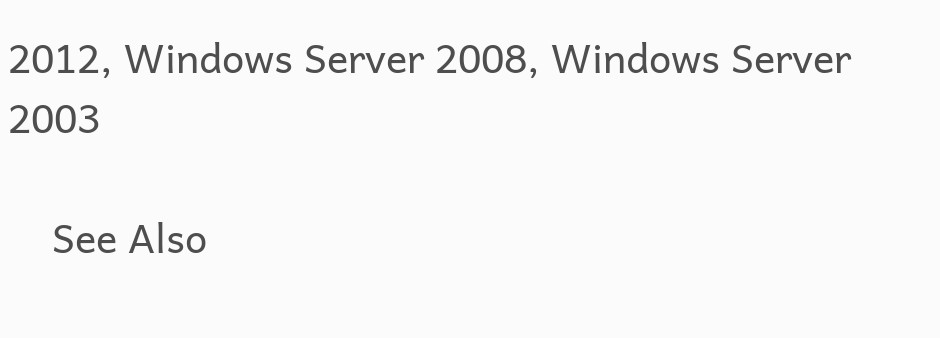2012, Windows Server 2008, Windows Server 2003

    See Also